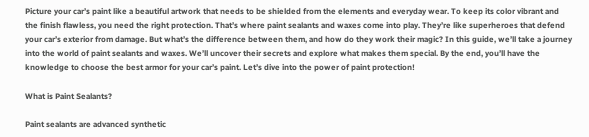Picture your car’s paint like a beautiful artwork that needs to be shielded from the elements and everyday wear. To keep its color vibrant and the finish flawless, you need the right protection. That’s where paint sealants and waxes come into play. They’re like superheroes that defend your car’s exterior from damage. But what’s the difference between them, and how do they work their magic? In this guide, we’ll take a journey into the world of paint sealants and waxes. We’ll uncover their secrets and explore what makes them special. By the end, you’ll have the knowledge to choose the best armor for your car’s paint. Let’s dive into the power of paint protection!

What is Paint Sealants?

Paint sealants are advanced synthetic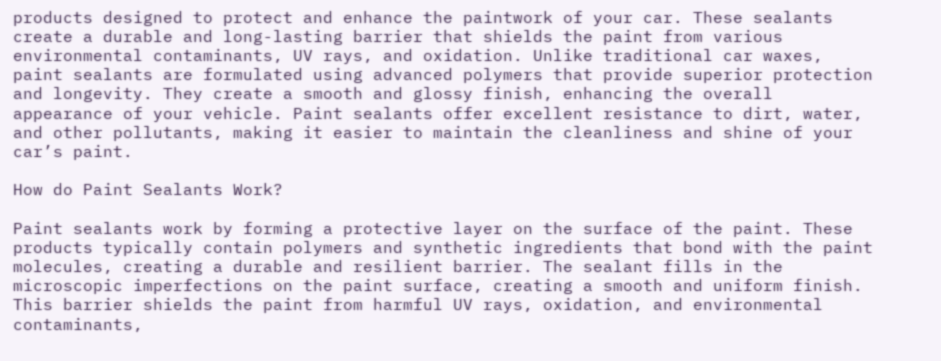products designed to protect and enhance the paintwork of your car. These sealants create a durable and long-lasting barrier that shields the paint from various environmental contaminants, UV rays, and oxidation. Unlike traditional car waxes, paint sealants are formulated using advanced polymers that provide superior protection and longevity. They create a smooth and glossy finish, enhancing the overall appearance of your vehicle. Paint sealants offer excellent resistance to dirt, water, and other pollutants, making it easier to maintain the cleanliness and shine of your car’s paint.

How do Paint Sealants Work?

Paint sealants work by forming a protective layer on the surface of the paint. These products typically contain polymers and synthetic ingredients that bond with the paint molecules, creating a durable and resilient barrier. The sealant fills in the microscopic imperfections on the paint surface, creating a smooth and uniform finish. This barrier shields the paint from harmful UV rays, oxidation, and environmental contaminants,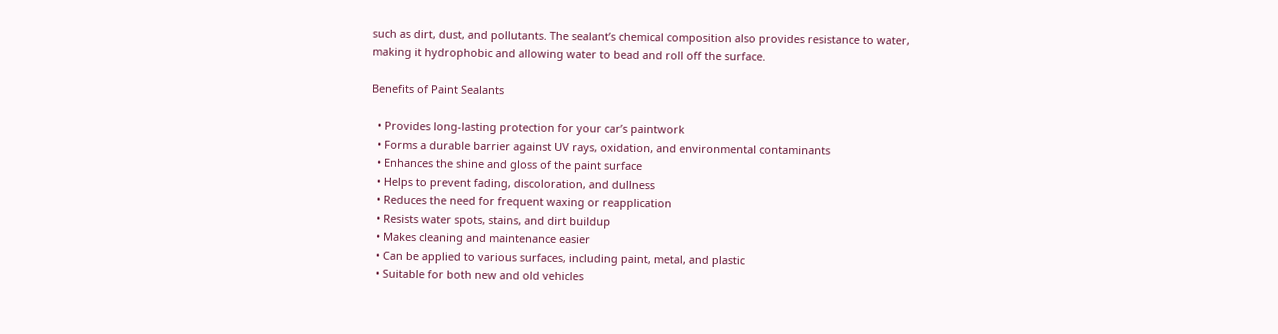such as dirt, dust, and pollutants. The sealant’s chemical composition also provides resistance to water, making it hydrophobic and allowing water to bead and roll off the surface.

Benefits of Paint Sealants

  • Provides long-lasting protection for your car’s paintwork
  • Forms a durable barrier against UV rays, oxidation, and environmental contaminants
  • Enhances the shine and gloss of the paint surface
  • Helps to prevent fading, discoloration, and dullness
  • Reduces the need for frequent waxing or reapplication
  • Resists water spots, stains, and dirt buildup
  • Makes cleaning and maintenance easier
  • Can be applied to various surfaces, including paint, metal, and plastic
  • Suitable for both new and old vehicles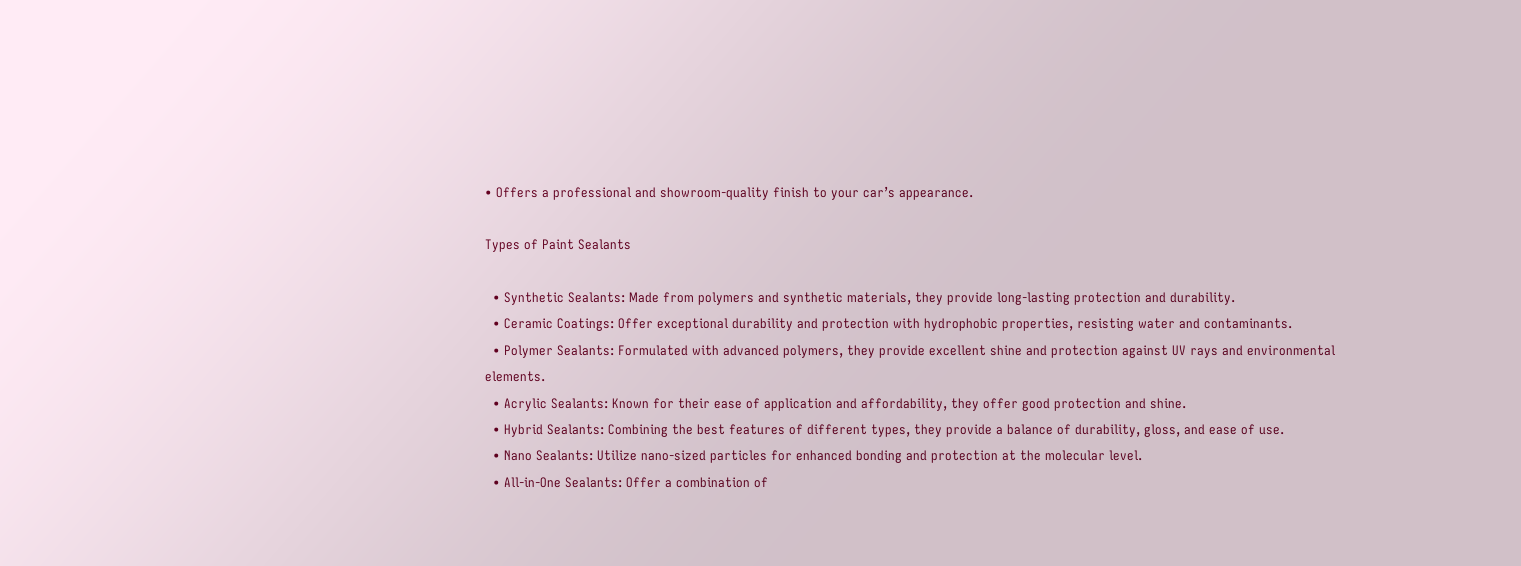• Offers a professional and showroom-quality finish to your car’s appearance.

Types of Paint Sealants

  • Synthetic Sealants: Made from polymers and synthetic materials, they provide long-lasting protection and durability.
  • Ceramic Coatings: Offer exceptional durability and protection with hydrophobic properties, resisting water and contaminants.
  • Polymer Sealants: Formulated with advanced polymers, they provide excellent shine and protection against UV rays and environmental elements.
  • Acrylic Sealants: Known for their ease of application and affordability, they offer good protection and shine.
  • Hybrid Sealants: Combining the best features of different types, they provide a balance of durability, gloss, and ease of use.
  • Nano Sealants: Utilize nano-sized particles for enhanced bonding and protection at the molecular level.
  • All-in-One Sealants: Offer a combination of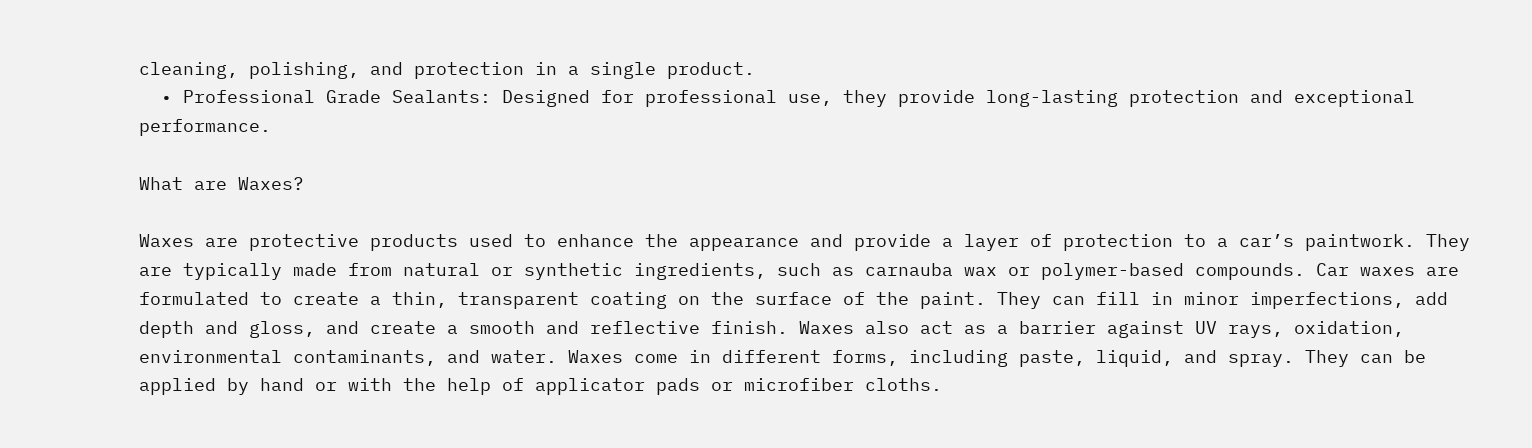cleaning, polishing, and protection in a single product.
  • Professional Grade Sealants: Designed for professional use, they provide long-lasting protection and exceptional performance.

What are Waxes?

Waxes are protective products used to enhance the appearance and provide a layer of protection to a car’s paintwork. They are typically made from natural or synthetic ingredients, such as carnauba wax or polymer-based compounds. Car waxes are formulated to create a thin, transparent coating on the surface of the paint. They can fill in minor imperfections, add depth and gloss, and create a smooth and reflective finish. Waxes also act as a barrier against UV rays, oxidation, environmental contaminants, and water. Waxes come in different forms, including paste, liquid, and spray. They can be applied by hand or with the help of applicator pads or microfiber cloths.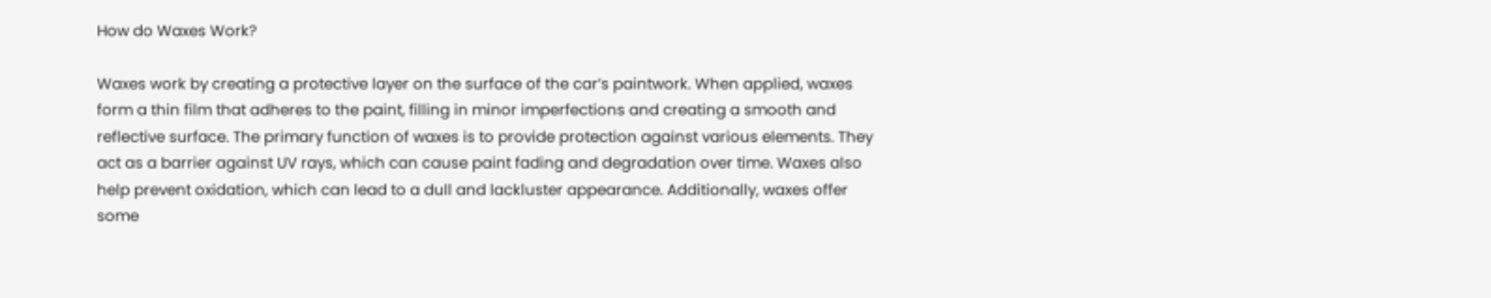How do Waxes Work?

Waxes work by creating a protective layer on the surface of the car’s paintwork. When applied, waxes form a thin film that adheres to the paint, filling in minor imperfections and creating a smooth and reflective surface. The primary function of waxes is to provide protection against various elements. They act as a barrier against UV rays, which can cause paint fading and degradation over time. Waxes also help prevent oxidation, which can lead to a dull and lackluster appearance. Additionally, waxes offer some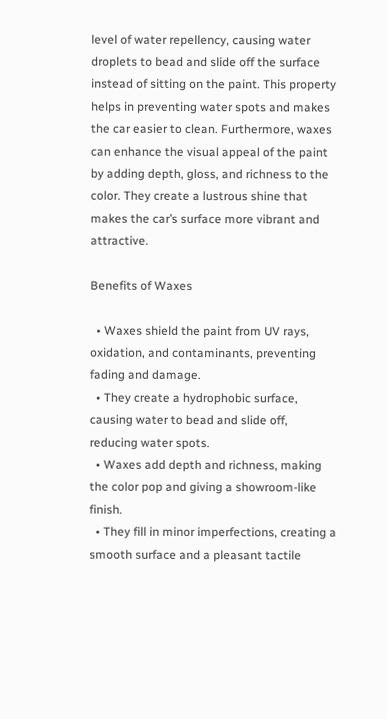level of water repellency, causing water droplets to bead and slide off the surface instead of sitting on the paint. This property helps in preventing water spots and makes the car easier to clean. Furthermore, waxes can enhance the visual appeal of the paint by adding depth, gloss, and richness to the color. They create a lustrous shine that makes the car’s surface more vibrant and attractive.

Benefits of Waxes

  • Waxes shield the paint from UV rays, oxidation, and contaminants, preventing fading and damage.
  • They create a hydrophobic surface, causing water to bead and slide off, reducing water spots.
  • Waxes add depth and richness, making the color pop and giving a showroom-like finish.
  • They fill in minor imperfections, creating a smooth surface and a pleasant tactile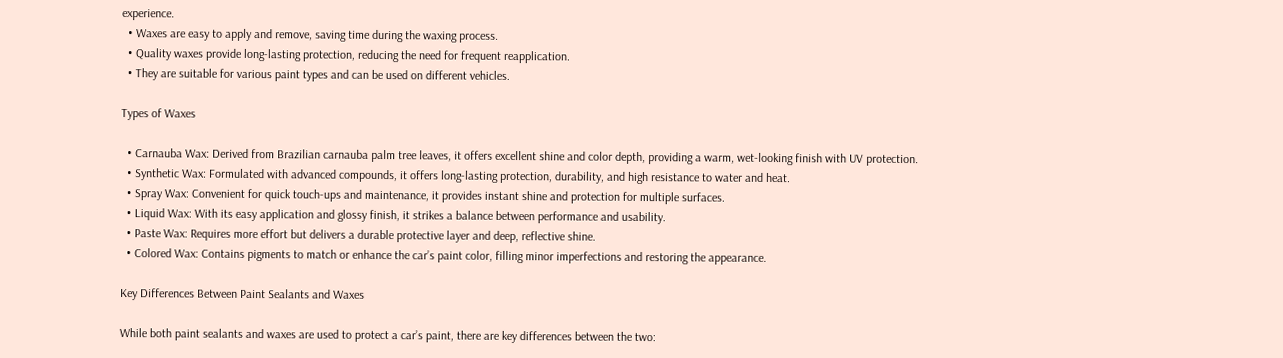experience.
  • Waxes are easy to apply and remove, saving time during the waxing process.
  • Quality waxes provide long-lasting protection, reducing the need for frequent reapplication.
  • They are suitable for various paint types and can be used on different vehicles.

Types of Waxes

  • Carnauba Wax: Derived from Brazilian carnauba palm tree leaves, it offers excellent shine and color depth, providing a warm, wet-looking finish with UV protection.
  • Synthetic Wax: Formulated with advanced compounds, it offers long-lasting protection, durability, and high resistance to water and heat.
  • Spray Wax: Convenient for quick touch-ups and maintenance, it provides instant shine and protection for multiple surfaces.
  • Liquid Wax: With its easy application and glossy finish, it strikes a balance between performance and usability.
  • Paste Wax: Requires more effort but delivers a durable protective layer and deep, reflective shine.
  • Colored Wax: Contains pigments to match or enhance the car’s paint color, filling minor imperfections and restoring the appearance.

Key Differences Between Paint Sealants and Waxes

While both paint sealants and waxes are used to protect a car’s paint, there are key differences between the two: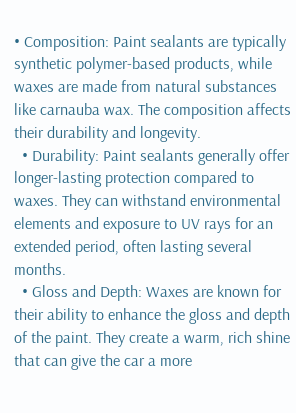• Composition: Paint sealants are typically synthetic polymer-based products, while waxes are made from natural substances like carnauba wax. The composition affects their durability and longevity.
  • Durability: Paint sealants generally offer longer-lasting protection compared to waxes. They can withstand environmental elements and exposure to UV rays for an extended period, often lasting several months.
  • Gloss and Depth: Waxes are known for their ability to enhance the gloss and depth of the paint. They create a warm, rich shine that can give the car a more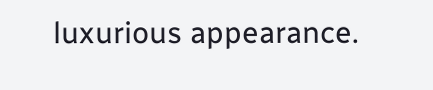luxurious appearance.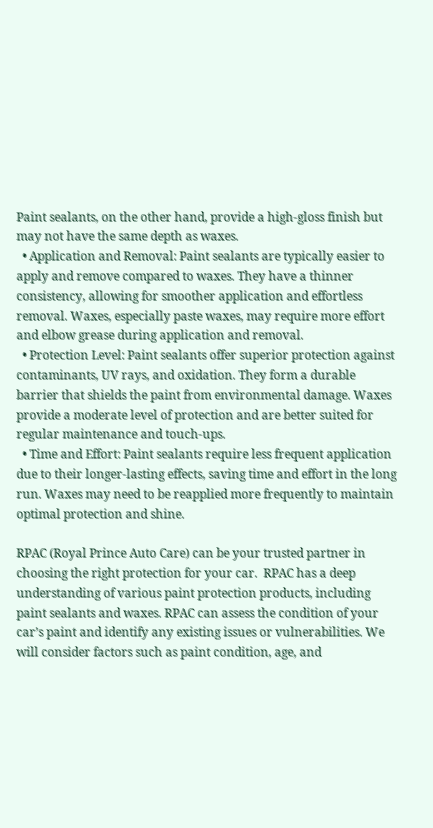Paint sealants, on the other hand, provide a high-gloss finish but may not have the same depth as waxes.
  • Application and Removal: Paint sealants are typically easier to apply and remove compared to waxes. They have a thinner consistency, allowing for smoother application and effortless removal. Waxes, especially paste waxes, may require more effort and elbow grease during application and removal.
  • Protection Level: Paint sealants offer superior protection against contaminants, UV rays, and oxidation. They form a durable barrier that shields the paint from environmental damage. Waxes provide a moderate level of protection and are better suited for regular maintenance and touch-ups.
  • Time and Effort: Paint sealants require less frequent application due to their longer-lasting effects, saving time and effort in the long run. Waxes may need to be reapplied more frequently to maintain optimal protection and shine.

RPAC (Royal Prince Auto Care) can be your trusted partner in choosing the right protection for your car.  RPAC has a deep understanding of various paint protection products, including paint sealants and waxes. RPAC can assess the condition of your car’s paint and identify any existing issues or vulnerabilities. We will consider factors such as paint condition, age, and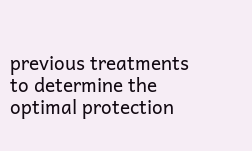previous treatments to determine the optimal protection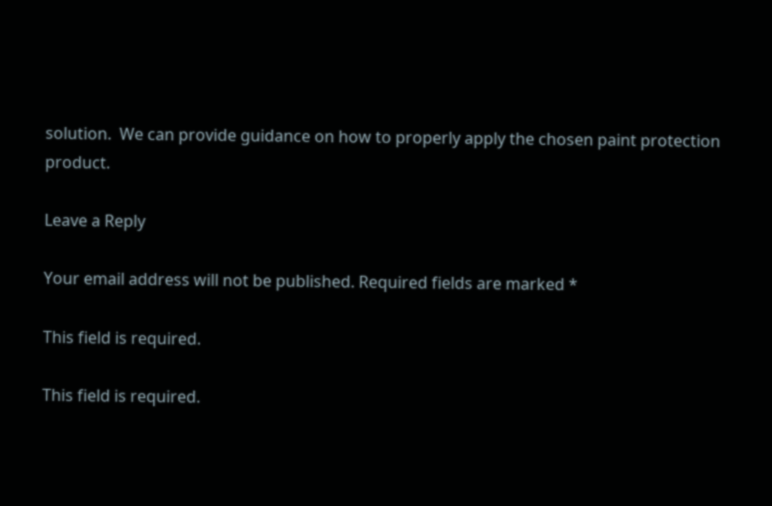solution.  We can provide guidance on how to properly apply the chosen paint protection product.

Leave a Reply

Your email address will not be published. Required fields are marked *

This field is required.

This field is required.